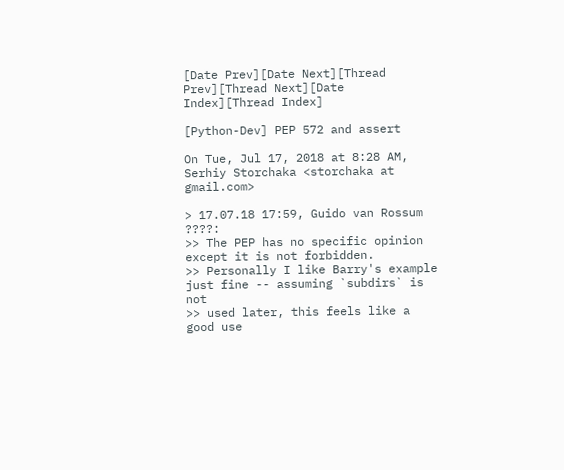[Date Prev][Date Next][Thread Prev][Thread Next][Date Index][Thread Index]

[Python-Dev] PEP 572 and assert

On Tue, Jul 17, 2018 at 8:28 AM, Serhiy Storchaka <storchaka at gmail.com>

> 17.07.18 17:59, Guido van Rossum ????:
>> The PEP has no specific opinion except it is not forbidden.
>> Personally I like Barry's example just fine -- assuming `subdirs` is not
>> used later, this feels like a good use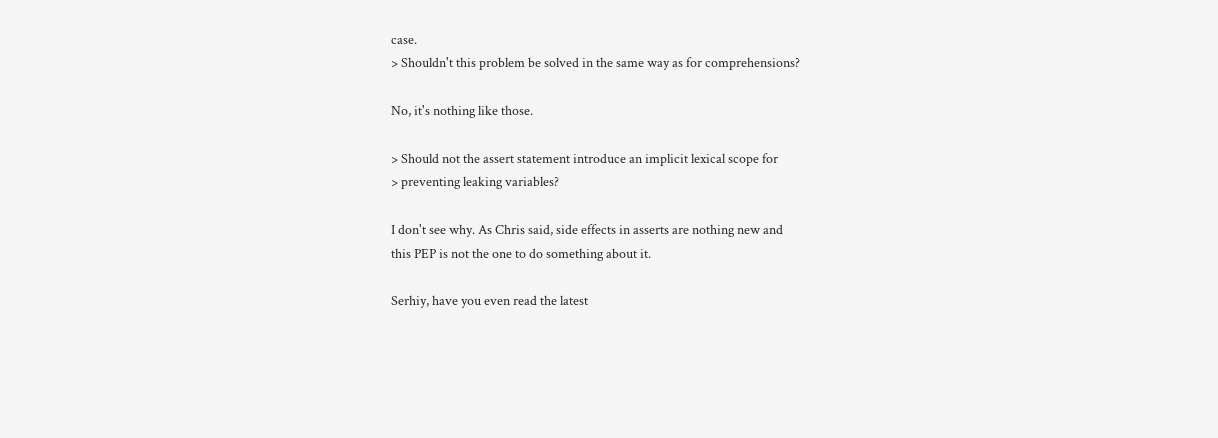case.
> Shouldn't this problem be solved in the same way as for comprehensions?

No, it's nothing like those.

> Should not the assert statement introduce an implicit lexical scope for
> preventing leaking variables?

I don't see why. As Chris said, side effects in asserts are nothing new and
this PEP is not the one to do something about it.

Serhiy, have you even read the latest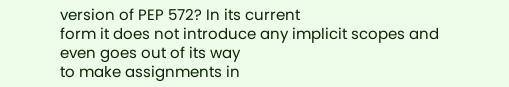version of PEP 572? In its current
form it does not introduce any implicit scopes and even goes out of its way
to make assignments in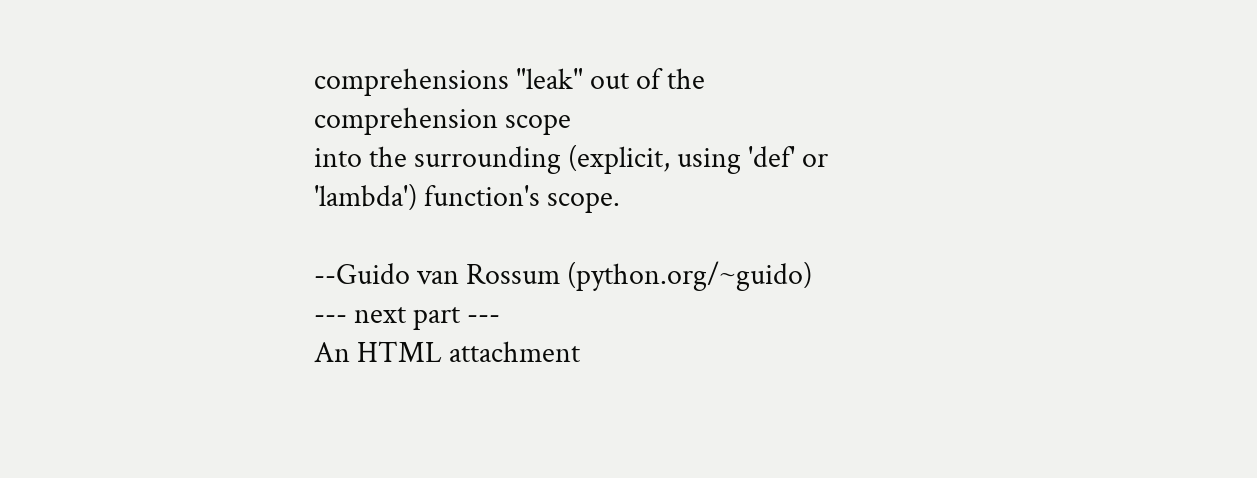comprehensions "leak" out of the comprehension scope
into the surrounding (explicit, using 'def' or 'lambda') function's scope.

--Guido van Rossum (python.org/~guido)
--- next part ---
An HTML attachment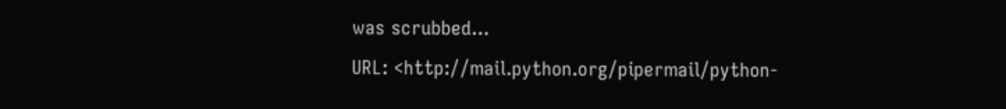was scrubbed...
URL: <http://mail.python.org/pipermail/python-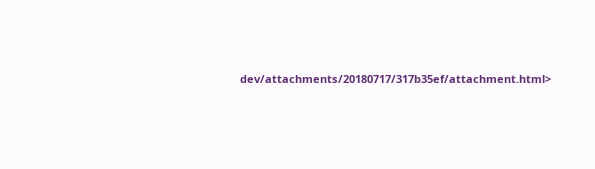dev/attachments/20180717/317b35ef/attachment.html>